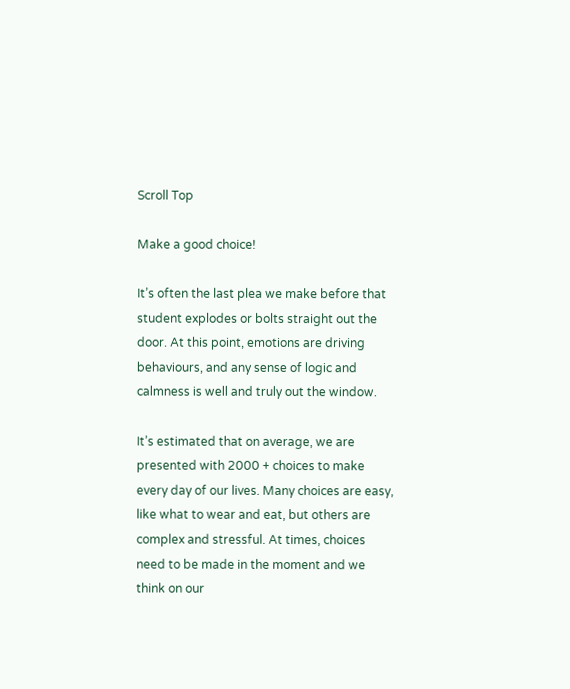Scroll Top

Make a good choice!

It’s often the last plea we make before that student explodes or bolts straight out the door. At this point, emotions are driving behaviours, and any sense of logic and calmness is well and truly out the window.

It’s estimated that on average, we are presented with 2000 + choices to make every day of our lives. Many choices are easy, like what to wear and eat, but others are complex and stressful. At times, choices need to be made in the moment and we think on our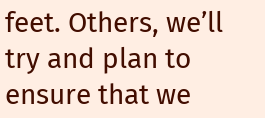feet. Others, we’ll try and plan to ensure that we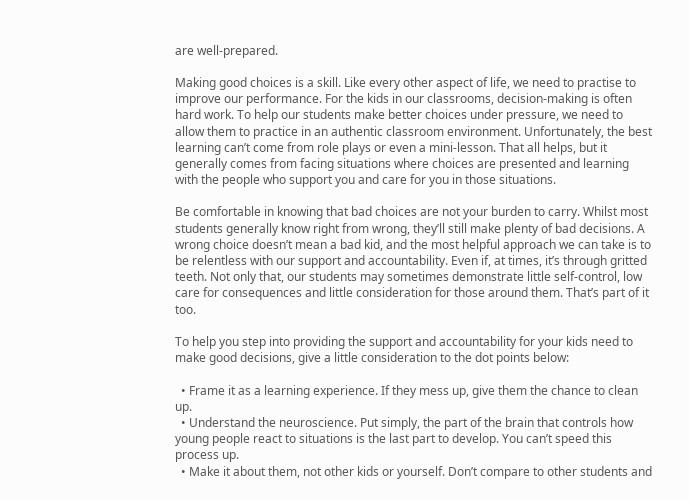are well-prepared.

Making good choices is a skill. Like every other aspect of life, we need to practise to improve our performance. For the kids in our classrooms, decision-making is often hard work. To help our students make better choices under pressure, we need to allow them to practice in an authentic classroom environment. Unfortunately, the best learning can’t come from role plays or even a mini-lesson. That all helps, but it generally comes from facing situations where choices are presented and learning with the people who support you and care for you in those situations.

Be comfortable in knowing that bad choices are not your burden to carry. Whilst most students generally know right from wrong, they’ll still make plenty of bad decisions. A wrong choice doesn’t mean a bad kid, and the most helpful approach we can take is to be relentless with our support and accountability. Even if, at times, it’s through gritted teeth. Not only that, our students may sometimes demonstrate little self-control, low care for consequences and little consideration for those around them. That’s part of it too.

To help you step into providing the support and accountability for your kids need to make good decisions, give a little consideration to the dot points below:

  • Frame it as a learning experience. If they mess up, give them the chance to clean up.
  • Understand the neuroscience. Put simply, the part of the brain that controls how young people react to situations is the last part to develop. You can’t speed this process up.
  • Make it about them, not other kids or yourself. Don’t compare to other students and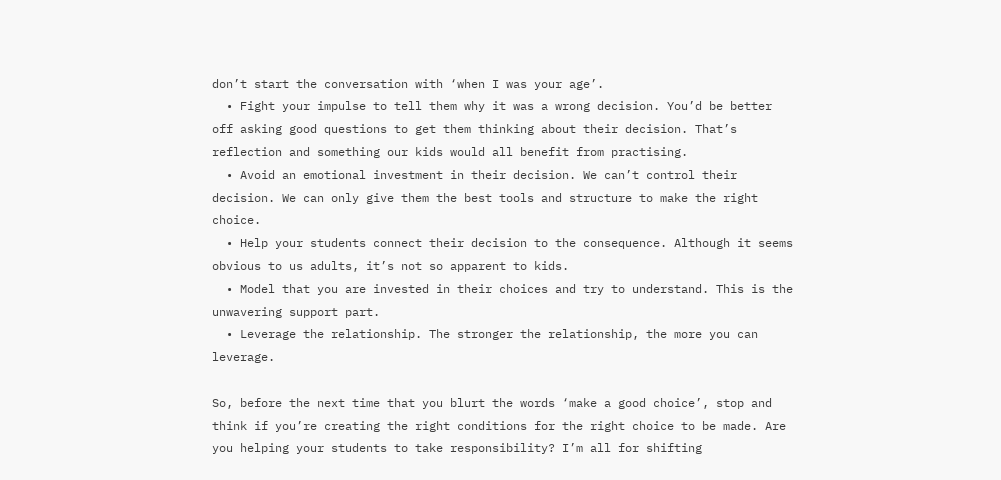don’t start the conversation with ‘when I was your age’.
  • Fight your impulse to tell them why it was a wrong decision. You’d be better off asking good questions to get them thinking about their decision. That’s reflection and something our kids would all benefit from practising.
  • Avoid an emotional investment in their decision. We can’t control their decision. We can only give them the best tools and structure to make the right choice.
  • Help your students connect their decision to the consequence. Although it seems obvious to us adults, it’s not so apparent to kids.
  • Model that you are invested in their choices and try to understand. This is the unwavering support part.
  • Leverage the relationship. The stronger the relationship, the more you can leverage.

So, before the next time that you blurt the words ‘make a good choice’, stop and think if you’re creating the right conditions for the right choice to be made. Are you helping your students to take responsibility? I’m all for shifting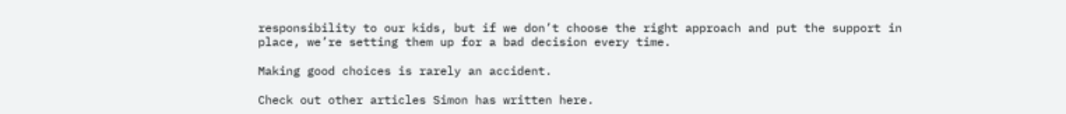responsibility to our kids, but if we don’t choose the right approach and put the support in place, we’re setting them up for a bad decision every time.

Making good choices is rarely an accident.

Check out other articles Simon has written here.